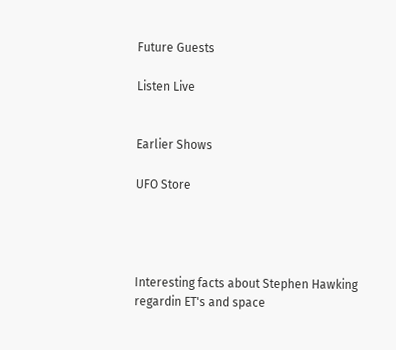Future Guests

Listen Live


Earlier Shows

UFO Store




Interesting facts about Stephen Hawking regardin ET's and space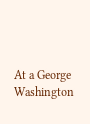At a George Washington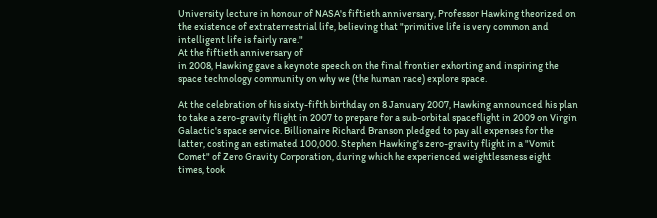University lecture in honour of NASA's fiftieth anniversary, Professor Hawking theorized on the existence of extraterrestrial life, believing that "primitive life is very common and intelligent life is fairly rare."
At the fiftieth anniversary of
in 2008, Hawking gave a keynote speech on the final frontier exhorting and inspiring the space technology community on why we (the human race) explore space.

At the celebration of his sixty-fifth birthday on 8 January 2007, Hawking announced his plan to take a zero-gravity flight in 2007 to prepare for a sub-orbital spaceflight in 2009 on Virgin Galactic's space service. Billionaire Richard Branson pledged to pay all expenses for the latter, costing an estimated 100,000. Stephen Hawking's zero-gravity flight in a "Vomit Comet" of Zero Gravity Corporation, during which he experienced weightlessness eight times, took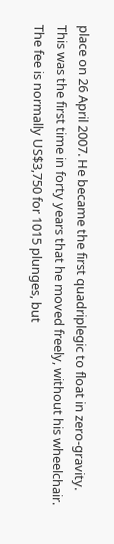place on 26 April 2007. He became the first quadriplegic to float in zero-gravity. This was the first time in forty years that he moved freely, without his wheelchair. The fee is normally US$3,750 for 1015 plunges, but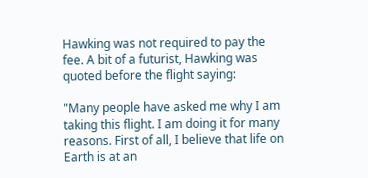Hawking was not required to pay the fee. A bit of a futurist, Hawking was quoted before the flight saying:

"Many people have asked me why I am taking this flight. I am doing it for many reasons. First of all, I believe that life on Earth is at an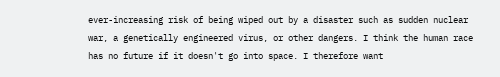ever-increasing risk of being wiped out by a disaster such as sudden nuclear war, a genetically engineered virus, or other dangers. I think the human race has no future if it doesn't go into space. I therefore want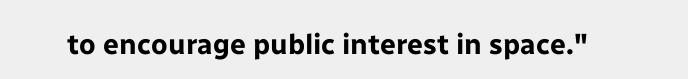to encourage public interest in space."